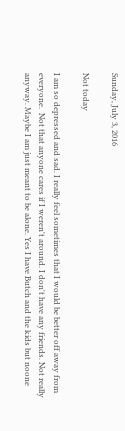Sunday, July 3, 2016

Not today

I am so depressed and sad. I really feel sometimes that I would be better off away from everyone.  Not that anyone cares if I weren't around. I don't have any friends. Not really anyway. Maybe I am just meant to be alone. Yes I have Butch and the kids but noone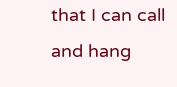that I can call and hang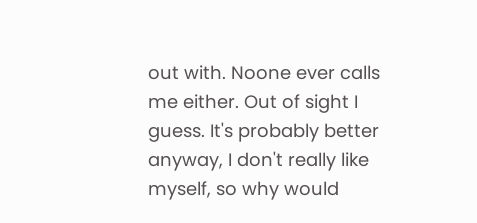out with. Noone ever calls me either. Out of sight I guess. It's probably better anyway, I don't really like myself, so why would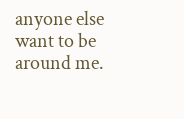anyone else want to be around me.